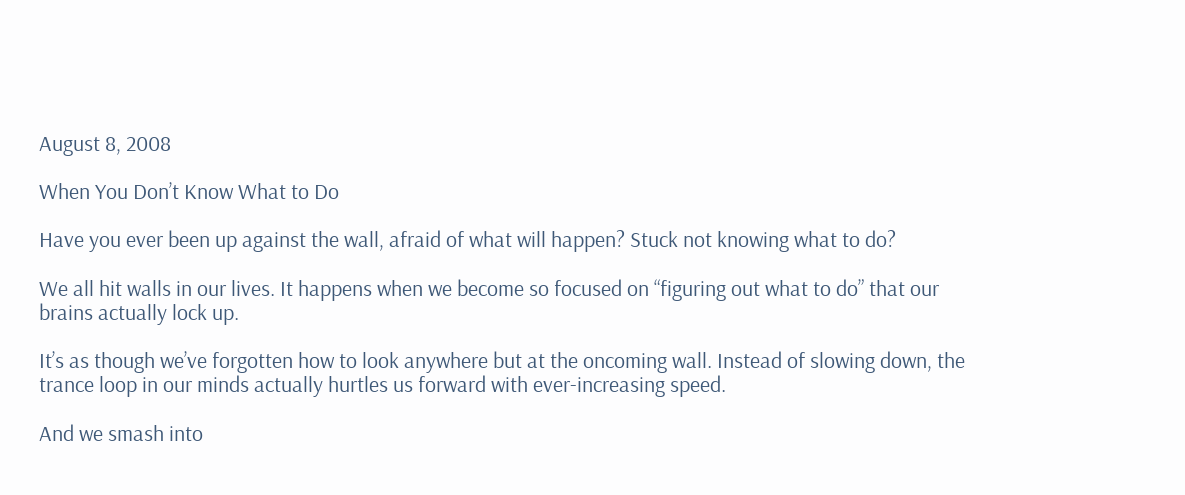August 8, 2008

When You Don’t Know What to Do

Have you ever been up against the wall, afraid of what will happen? Stuck not knowing what to do?

We all hit walls in our lives. It happens when we become so focused on “figuring out what to do” that our brains actually lock up.

It’s as though we’ve forgotten how to look anywhere but at the oncoming wall. Instead of slowing down, the trance loop in our minds actually hurtles us forward with ever-increasing speed.

And we smash into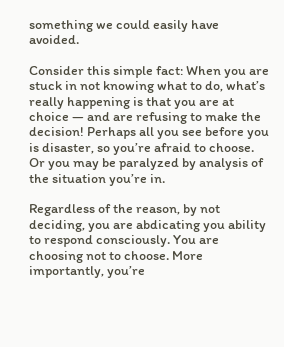something we could easily have avoided.

Consider this simple fact: When you are stuck in not knowing what to do, what’s really happening is that you are at choice — and are refusing to make the decision! Perhaps all you see before you is disaster, so you’re afraid to choose. Or you may be paralyzed by analysis of the situation you’re in.

Regardless of the reason, by not deciding, you are abdicating you ability to respond consciously. You are choosing not to choose. More importantly, you’re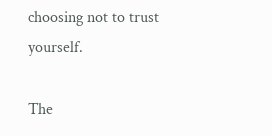choosing not to trust yourself.

The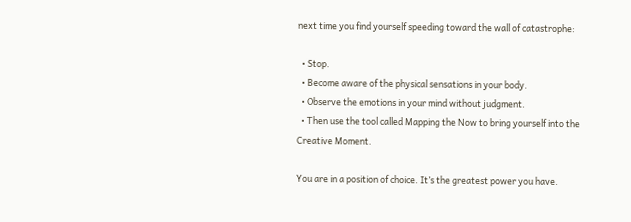next time you find yourself speeding toward the wall of catastrophe:

  • Stop.
  • Become aware of the physical sensations in your body.
  • Observe the emotions in your mind without judgment.
  • Then use the tool called Mapping the Now to bring yourself into the Creative Moment.

You are in a position of choice. It’s the greatest power you have.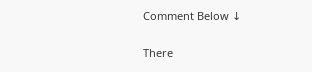Comment Below ↓

There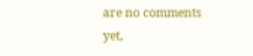are no comments yet,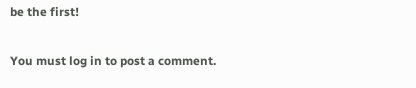be the first!

You must log in to post a comment.